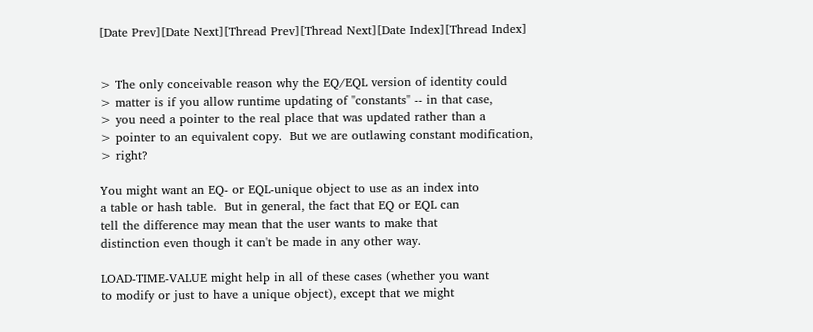[Date Prev][Date Next][Thread Prev][Thread Next][Date Index][Thread Index]


> The only conceivable reason why the EQ/EQL version of identity could
> matter is if you allow runtime updating of "constants" -- in that case,
> you need a pointer to the real place that was updated rather than a
> pointer to an equivalent copy.  But we are outlawing constant modification,
> right?

You might want an EQ- or EQL-unique object to use as an index into
a table or hash table.  But in general, the fact that EQ or EQL can
tell the difference may mean that the user wants to make that
distinction even though it can't be made in any other way.

LOAD-TIME-VALUE might help in all of these cases (whether you want
to modify or just to have a unique object), except that we might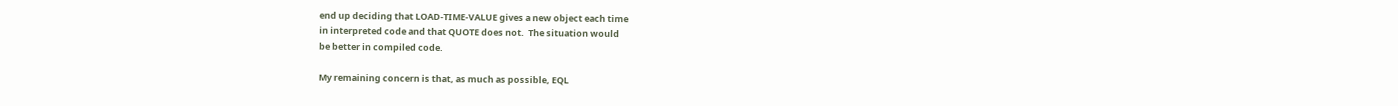end up deciding that LOAD-TIME-VALUE gives a new object each time
in interpreted code and that QUOTE does not.  The situation would
be better in compiled code.

My remaining concern is that, as much as possible, EQL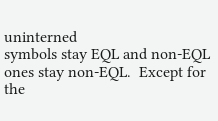uninterned
symbols stay EQL and non-EQL ones stay non-EQL.  Except for the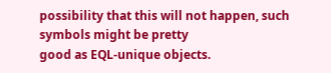possibility that this will not happen, such symbols might be pretty
good as EQL-unique objects.